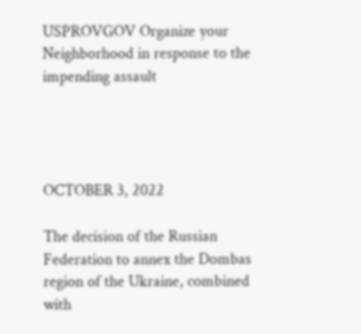USPROVGOV Organize your Neighborhood in response to the impending assault




OCTOBER 3, 2022

The decision of the Russian Federation to annex the Dombas region of the Ukraine, combined with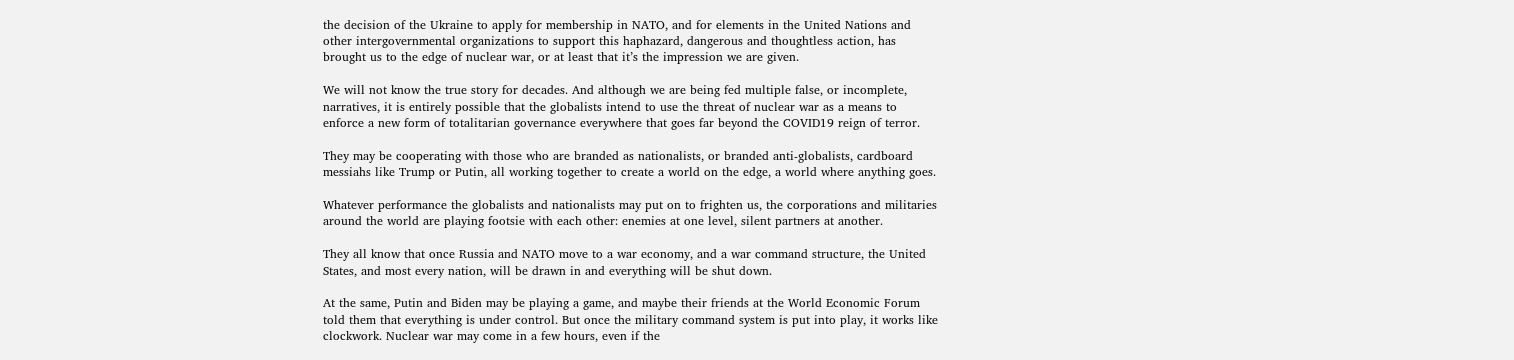the decision of the Ukraine to apply for membership in NATO, and for elements in the United Nations and other intergovernmental organizations to support this haphazard, dangerous and thoughtless action, has brought us to the edge of nuclear war, or at least that it’s the impression we are given.

We will not know the true story for decades. And although we are being fed multiple false, or incomplete, narratives, it is entirely possible that the globalists intend to use the threat of nuclear war as a means to enforce a new form of totalitarian governance everywhere that goes far beyond the COVID19 reign of terror.

They may be cooperating with those who are branded as nationalists, or branded anti-globalists, cardboard messiahs like Trump or Putin, all working together to create a world on the edge, a world where anything goes.

Whatever performance the globalists and nationalists may put on to frighten us, the corporations and militaries around the world are playing footsie with each other: enemies at one level, silent partners at another.

They all know that once Russia and NATO move to a war economy, and a war command structure, the United States, and most every nation, will be drawn in and everything will be shut down.

At the same, Putin and Biden may be playing a game, and maybe their friends at the World Economic Forum told them that everything is under control. But once the military command system is put into play, it works like clockwork. Nuclear war may come in a few hours, even if the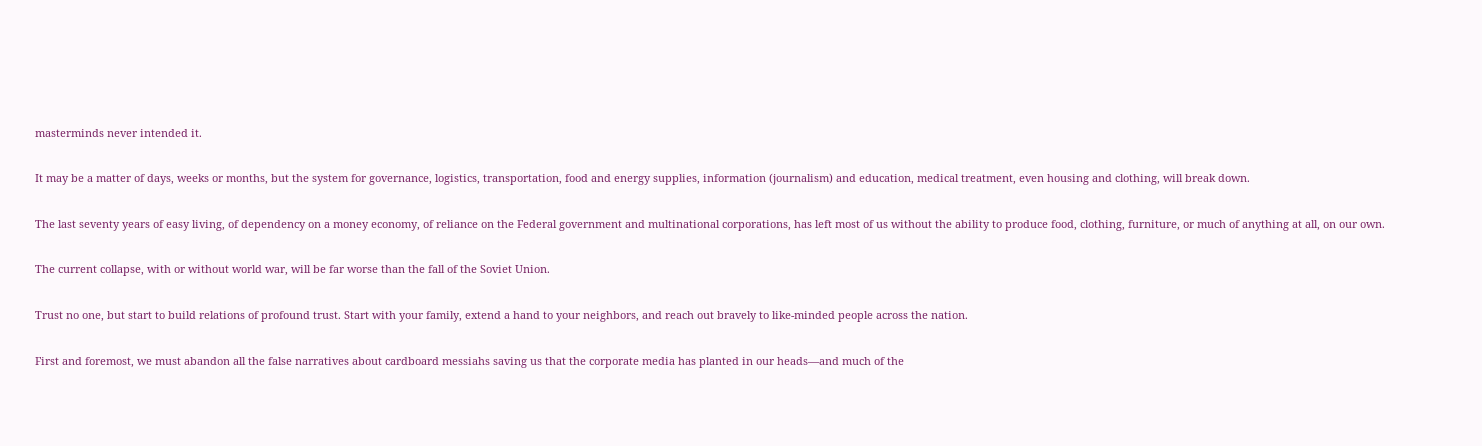masterminds never intended it.

It may be a matter of days, weeks or months, but the system for governance, logistics, transportation, food and energy supplies, information (journalism) and education, medical treatment, even housing and clothing, will break down.

The last seventy years of easy living, of dependency on a money economy, of reliance on the Federal government and multinational corporations, has left most of us without the ability to produce food, clothing, furniture, or much of anything at all, on our own.

The current collapse, with or without world war, will be far worse than the fall of the Soviet Union.

Trust no one, but start to build relations of profound trust. Start with your family, extend a hand to your neighbors, and reach out bravely to like-minded people across the nation.

First and foremost, we must abandon all the false narratives about cardboard messiahs saving us that the corporate media has planted in our heads—and much of the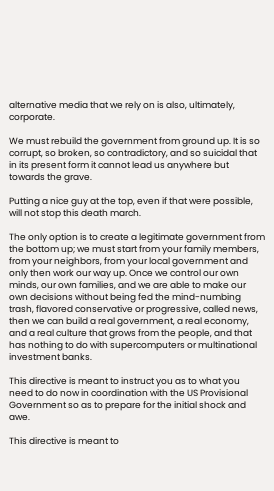alternative media that we rely on is also, ultimately, corporate.

We must rebuild the government from ground up. It is so corrupt, so broken, so contradictory, and so suicidal that in its present form it cannot lead us anywhere but towards the grave.

Putting a nice guy at the top, even if that were possible, will not stop this death march.

The only option is to create a legitimate government from the bottom up; we must start from your family members, from your neighbors, from your local government and only then work our way up. Once we control our own minds, our own families, and we are able to make our own decisions without being fed the mind-numbing trash, flavored conservative or progressive, called news, then we can build a real government, a real economy, and a real culture that grows from the people, and that has nothing to do with supercomputers or multinational investment banks.

This directive is meant to instruct you as to what you need to do now in coordination with the US Provisional Government so as to prepare for the initial shock and awe.

This directive is meant to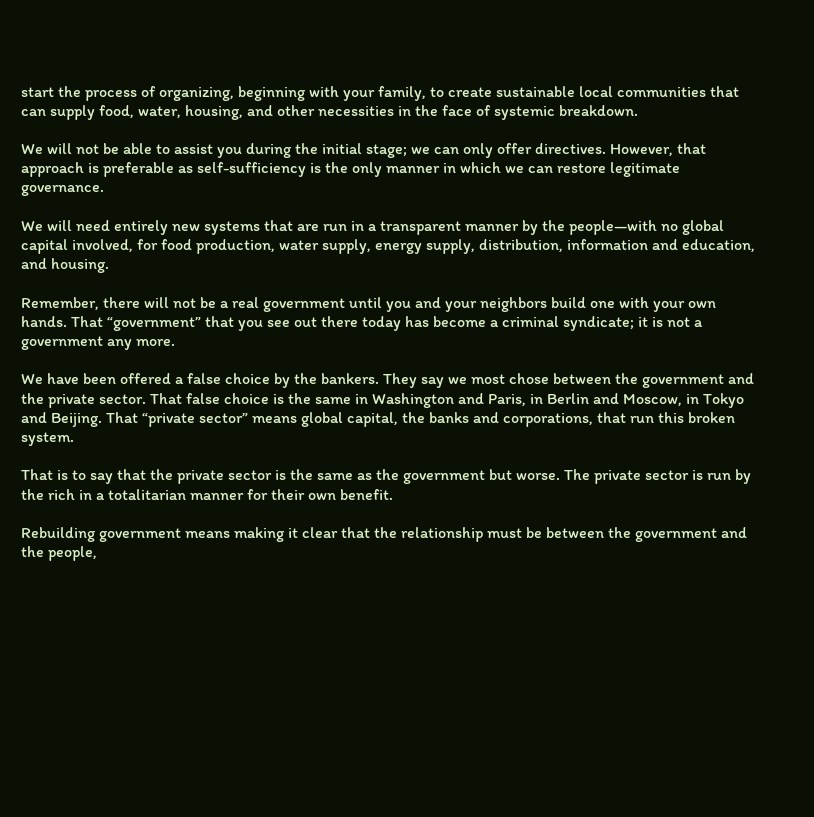start the process of organizing, beginning with your family, to create sustainable local communities that can supply food, water, housing, and other necessities in the face of systemic breakdown.

We will not be able to assist you during the initial stage; we can only offer directives. However, that approach is preferable as self-sufficiency is the only manner in which we can restore legitimate governance.

We will need entirely new systems that are run in a transparent manner by the people—with no global capital involved, for food production, water supply, energy supply, distribution, information and education, and housing.

Remember, there will not be a real government until you and your neighbors build one with your own hands. That “government” that you see out there today has become a criminal syndicate; it is not a government any more.

We have been offered a false choice by the bankers. They say we most chose between the government and the private sector. That false choice is the same in Washington and Paris, in Berlin and Moscow, in Tokyo and Beijing. That “private sector” means global capital, the banks and corporations, that run this broken system.

That is to say that the private sector is the same as the government but worse. The private sector is run by the rich in a totalitarian manner for their own benefit.

Rebuilding government means making it clear that the relationship must be between the government and the people,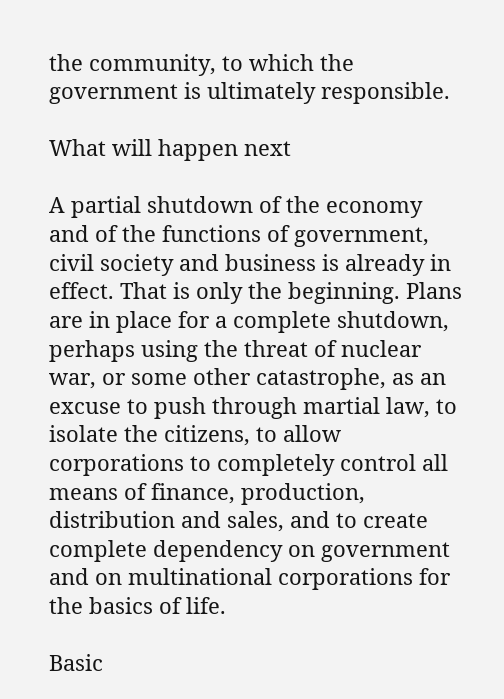the community, to which the government is ultimately responsible.

What will happen next

A partial shutdown of the economy and of the functions of government, civil society and business is already in effect. That is only the beginning. Plans are in place for a complete shutdown, perhaps using the threat of nuclear war, or some other catastrophe, as an excuse to push through martial law, to isolate the citizens, to allow corporations to completely control all means of finance, production, distribution and sales, and to create complete dependency on government and on multinational corporations for the basics of life.

Basic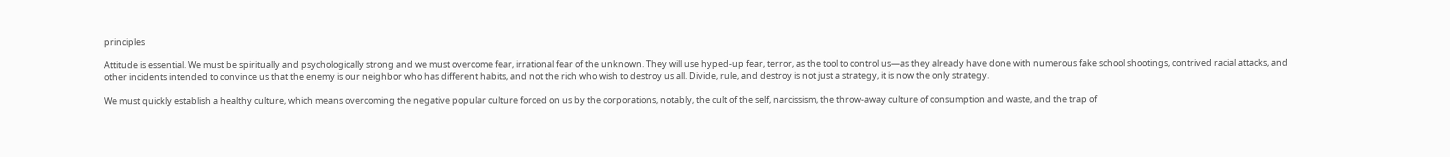principles

Attitude is essential. We must be spiritually and psychologically strong and we must overcome fear, irrational fear of the unknown. They will use hyped-up fear, terror, as the tool to control us—as they already have done with numerous fake school shootings, contrived racial attacks, and other incidents intended to convince us that the enemy is our neighbor who has different habits, and not the rich who wish to destroy us all. Divide, rule, and destroy is not just a strategy, it is now the only strategy.

We must quickly establish a healthy culture, which means overcoming the negative popular culture forced on us by the corporations, notably, the cult of the self, narcissism, the throw-away culture of consumption and waste, and the trap of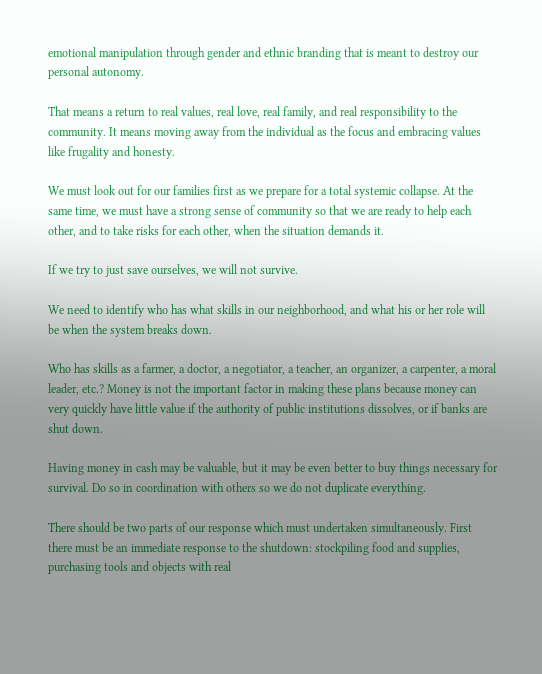emotional manipulation through gender and ethnic branding that is meant to destroy our personal autonomy.

That means a return to real values, real love, real family, and real responsibility to the community. It means moving away from the individual as the focus and embracing values like frugality and honesty.

We must look out for our families first as we prepare for a total systemic collapse. At the same time, we must have a strong sense of community so that we are ready to help each other, and to take risks for each other, when the situation demands it.

If we try to just save ourselves, we will not survive.

We need to identify who has what skills in our neighborhood, and what his or her role will be when the system breaks down.

Who has skills as a farmer, a doctor, a negotiator, a teacher, an organizer, a carpenter, a moral leader, etc.? Money is not the important factor in making these plans because money can very quickly have little value if the authority of public institutions dissolves, or if banks are shut down.

Having money in cash may be valuable, but it may be even better to buy things necessary for survival. Do so in coordination with others so we do not duplicate everything.

There should be two parts of our response which must undertaken simultaneously. First there must be an immediate response to the shutdown: stockpiling food and supplies, purchasing tools and objects with real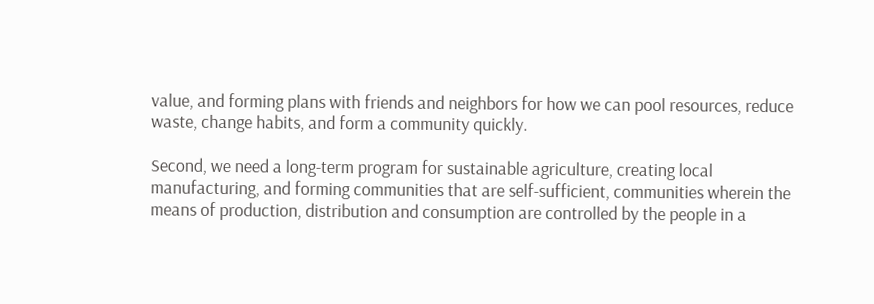value, and forming plans with friends and neighbors for how we can pool resources, reduce waste, change habits, and form a community quickly.

Second, we need a long-term program for sustainable agriculture, creating local manufacturing, and forming communities that are self-sufficient, communities wherein the means of production, distribution and consumption are controlled by the people in a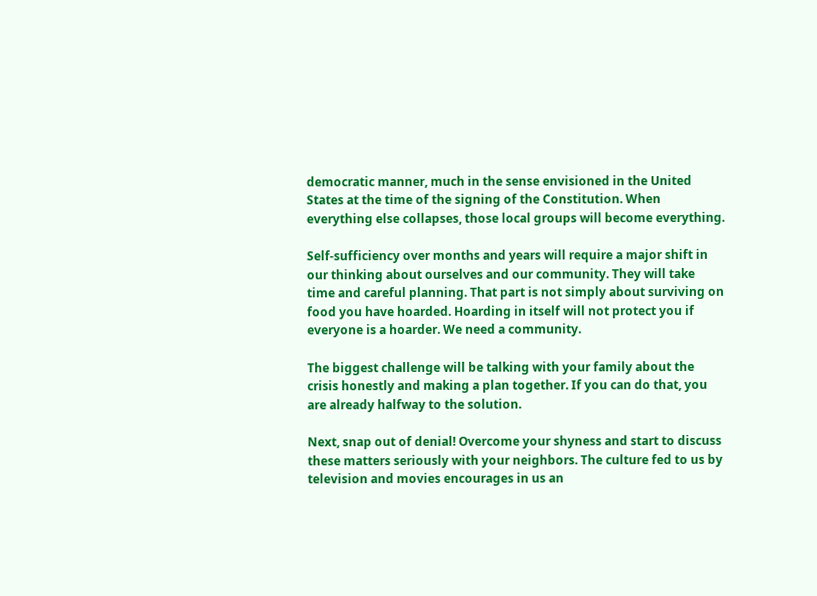democratic manner, much in the sense envisioned in the United States at the time of the signing of the Constitution. When everything else collapses, those local groups will become everything.

Self-sufficiency over months and years will require a major shift in our thinking about ourselves and our community. They will take time and careful planning. That part is not simply about surviving on food you have hoarded. Hoarding in itself will not protect you if everyone is a hoarder. We need a community.

The biggest challenge will be talking with your family about the crisis honestly and making a plan together. If you can do that, you are already halfway to the solution.

Next, snap out of denial! Overcome your shyness and start to discuss these matters seriously with your neighbors. The culture fed to us by television and movies encourages in us an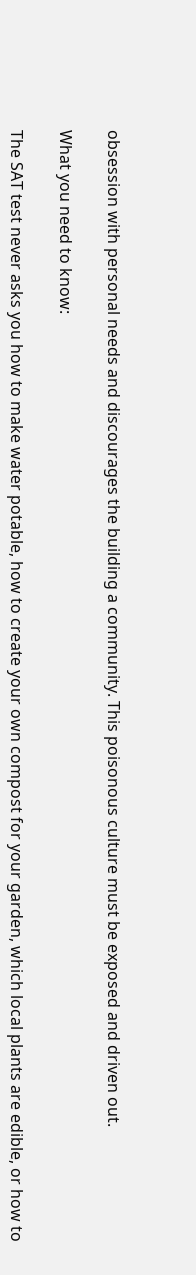obsession with personal needs and discourages the building a community. This poisonous culture must be exposed and driven out.

What you need to know:

The SAT test never asks you how to make water potable, how to create your own compost for your garden, which local plants are edible, or how to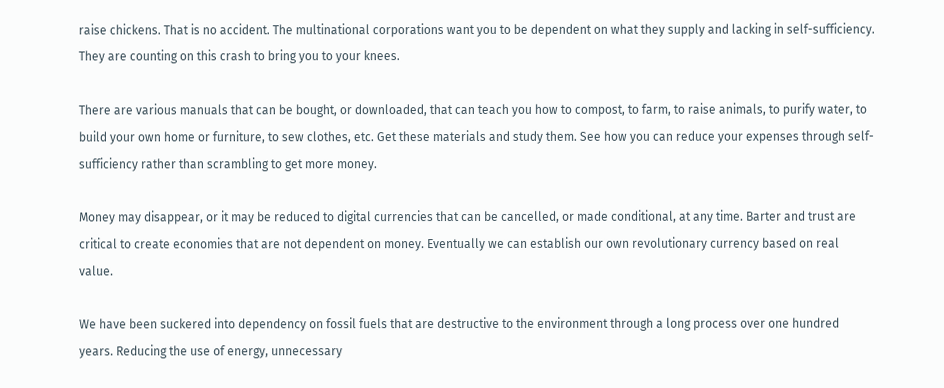raise chickens. That is no accident. The multinational corporations want you to be dependent on what they supply and lacking in self-sufficiency. They are counting on this crash to bring you to your knees.

There are various manuals that can be bought, or downloaded, that can teach you how to compost, to farm, to raise animals, to purify water, to build your own home or furniture, to sew clothes, etc. Get these materials and study them. See how you can reduce your expenses through self-sufficiency rather than scrambling to get more money.

Money may disappear, or it may be reduced to digital currencies that can be cancelled, or made conditional, at any time. Barter and trust are critical to create economies that are not dependent on money. Eventually we can establish our own revolutionary currency based on real value.

We have been suckered into dependency on fossil fuels that are destructive to the environment through a long process over one hundred years. Reducing the use of energy, unnecessary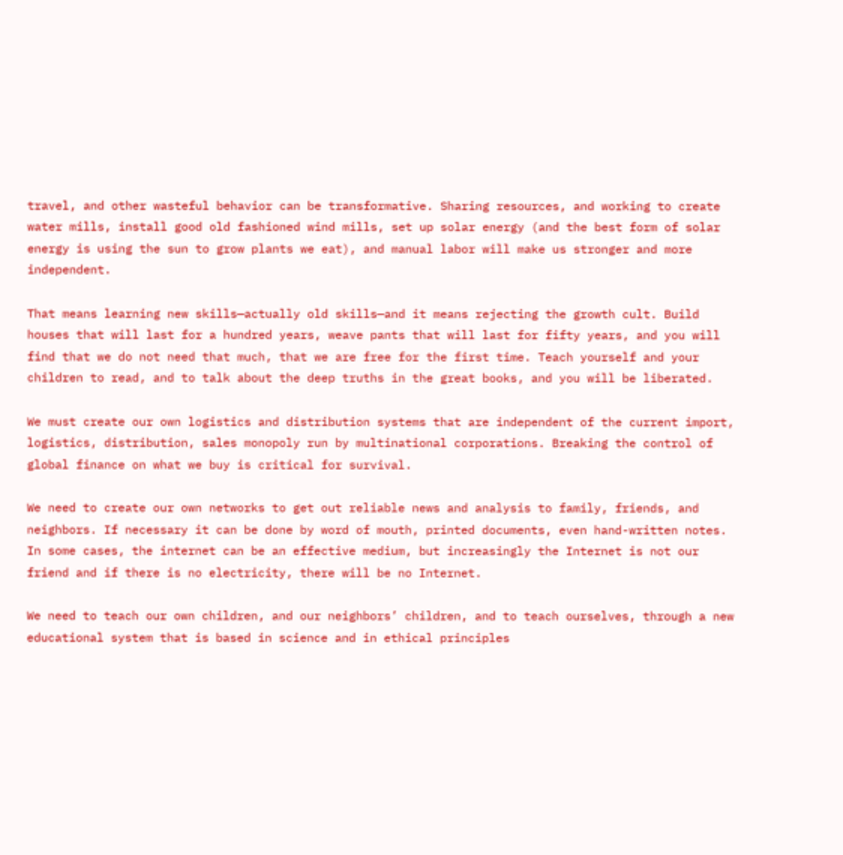travel, and other wasteful behavior can be transformative. Sharing resources, and working to create water mills, install good old fashioned wind mills, set up solar energy (and the best form of solar energy is using the sun to grow plants we eat), and manual labor will make us stronger and more independent.

That means learning new skills—actually old skills—and it means rejecting the growth cult. Build houses that will last for a hundred years, weave pants that will last for fifty years, and you will find that we do not need that much, that we are free for the first time. Teach yourself and your children to read, and to talk about the deep truths in the great books, and you will be liberated.

We must create our own logistics and distribution systems that are independent of the current import, logistics, distribution, sales monopoly run by multinational corporations. Breaking the control of global finance on what we buy is critical for survival.

We need to create our own networks to get out reliable news and analysis to family, friends, and neighbors. If necessary it can be done by word of mouth, printed documents, even hand-written notes. In some cases, the internet can be an effective medium, but increasingly the Internet is not our friend and if there is no electricity, there will be no Internet.

We need to teach our own children, and our neighbors’ children, and to teach ourselves, through a new educational system that is based in science and in ethical principles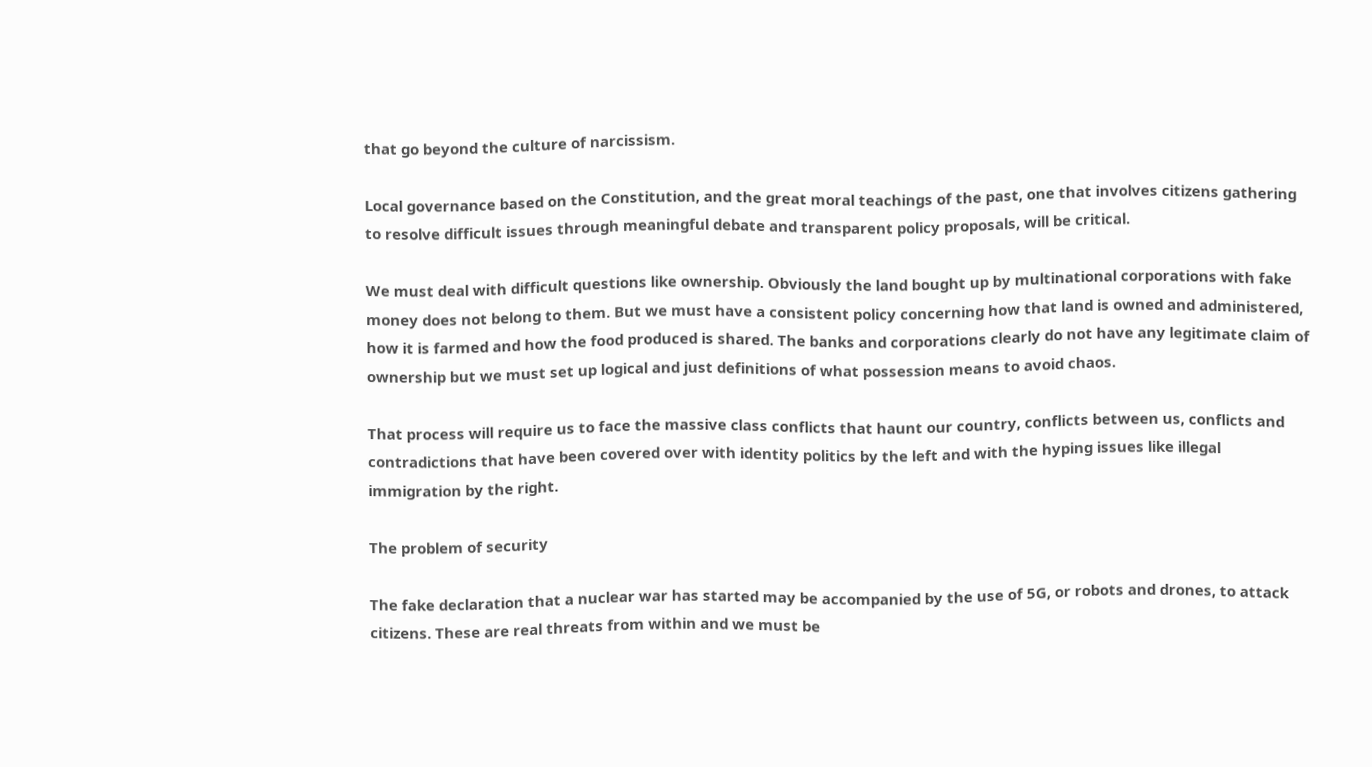that go beyond the culture of narcissism.

Local governance based on the Constitution, and the great moral teachings of the past, one that involves citizens gathering to resolve difficult issues through meaningful debate and transparent policy proposals, will be critical.

We must deal with difficult questions like ownership. Obviously the land bought up by multinational corporations with fake money does not belong to them. But we must have a consistent policy concerning how that land is owned and administered, how it is farmed and how the food produced is shared. The banks and corporations clearly do not have any legitimate claim of ownership but we must set up logical and just definitions of what possession means to avoid chaos.

That process will require us to face the massive class conflicts that haunt our country, conflicts between us, conflicts and contradictions that have been covered over with identity politics by the left and with the hyping issues like illegal immigration by the right.

The problem of security

The fake declaration that a nuclear war has started may be accompanied by the use of 5G, or robots and drones, to attack citizens. These are real threats from within and we must be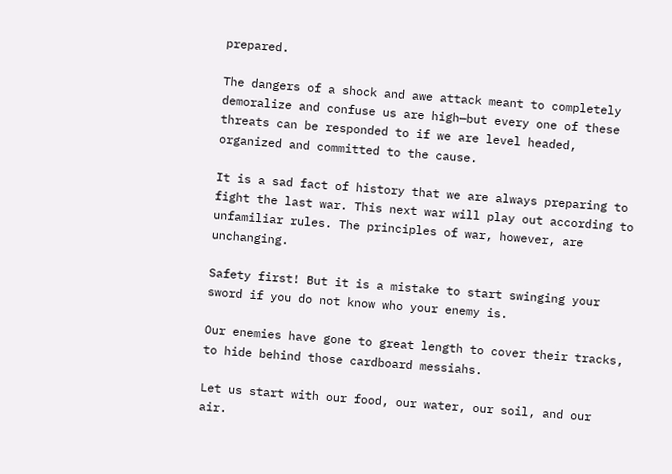prepared.

The dangers of a shock and awe attack meant to completely demoralize and confuse us are high—but every one of these threats can be responded to if we are level headed, organized and committed to the cause.

It is a sad fact of history that we are always preparing to fight the last war. This next war will play out according to unfamiliar rules. The principles of war, however, are unchanging.

Safety first! But it is a mistake to start swinging your sword if you do not know who your enemy is.

Our enemies have gone to great length to cover their tracks, to hide behind those cardboard messiahs.

Let us start with our food, our water, our soil, and our air.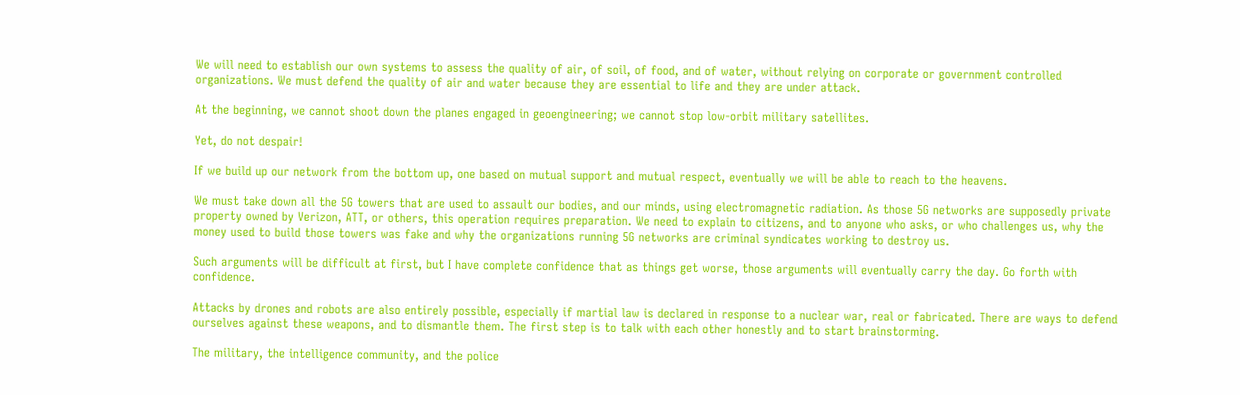We will need to establish our own systems to assess the quality of air, of soil, of food, and of water, without relying on corporate or government controlled organizations. We must defend the quality of air and water because they are essential to life and they are under attack.

At the beginning, we cannot shoot down the planes engaged in geoengineering; we cannot stop low-orbit military satellites.

Yet, do not despair!

If we build up our network from the bottom up, one based on mutual support and mutual respect, eventually we will be able to reach to the heavens.

We must take down all the 5G towers that are used to assault our bodies, and our minds, using electromagnetic radiation. As those 5G networks are supposedly private property owned by Verizon, ATT, or others, this operation requires preparation. We need to explain to citizens, and to anyone who asks, or who challenges us, why the money used to build those towers was fake and why the organizations running 5G networks are criminal syndicates working to destroy us.

Such arguments will be difficult at first, but I have complete confidence that as things get worse, those arguments will eventually carry the day. Go forth with confidence.

Attacks by drones and robots are also entirely possible, especially if martial law is declared in response to a nuclear war, real or fabricated. There are ways to defend ourselves against these weapons, and to dismantle them. The first step is to talk with each other honestly and to start brainstorming.

The military, the intelligence community, and the police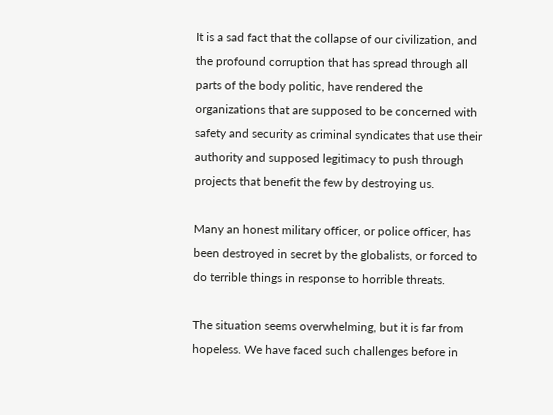It is a sad fact that the collapse of our civilization, and the profound corruption that has spread through all parts of the body politic, have rendered the organizations that are supposed to be concerned with safety and security as criminal syndicates that use their authority and supposed legitimacy to push through projects that benefit the few by destroying us.

Many an honest military officer, or police officer, has been destroyed in secret by the globalists, or forced to do terrible things in response to horrible threats.

The situation seems overwhelming, but it is far from hopeless. We have faced such challenges before in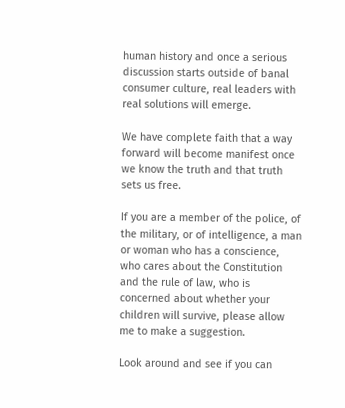human history and once a serious discussion starts outside of banal consumer culture, real leaders with real solutions will emerge.

We have complete faith that a way forward will become manifest once we know the truth and that truth sets us free.

If you are a member of the police, of the military, or of intelligence, a man or woman who has a conscience, who cares about the Constitution and the rule of law, who is concerned about whether your children will survive, please allow me to make a suggestion.

Look around and see if you can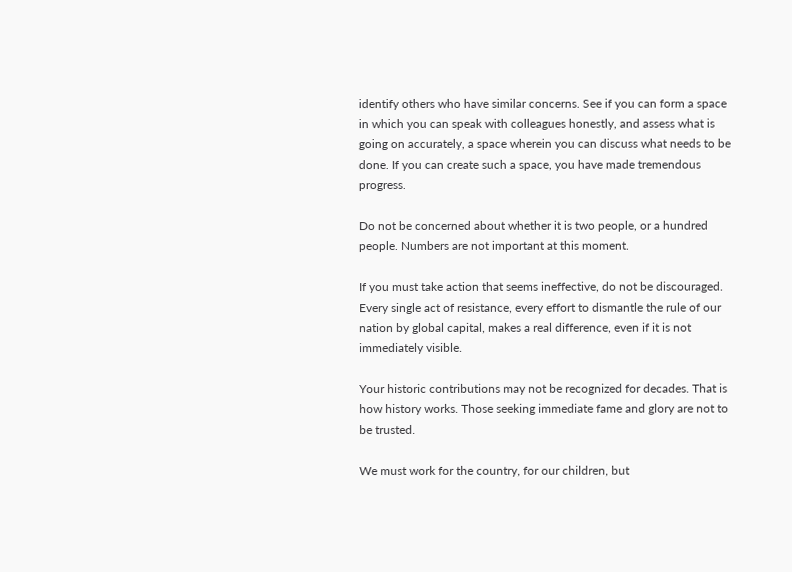identify others who have similar concerns. See if you can form a space in which you can speak with colleagues honestly, and assess what is going on accurately, a space wherein you can discuss what needs to be done. If you can create such a space, you have made tremendous progress.

Do not be concerned about whether it is two people, or a hundred people. Numbers are not important at this moment.

If you must take action that seems ineffective, do not be discouraged. Every single act of resistance, every effort to dismantle the rule of our nation by global capital, makes a real difference, even if it is not immediately visible.

Your historic contributions may not be recognized for decades. That is how history works. Those seeking immediate fame and glory are not to be trusted.

We must work for the country, for our children, but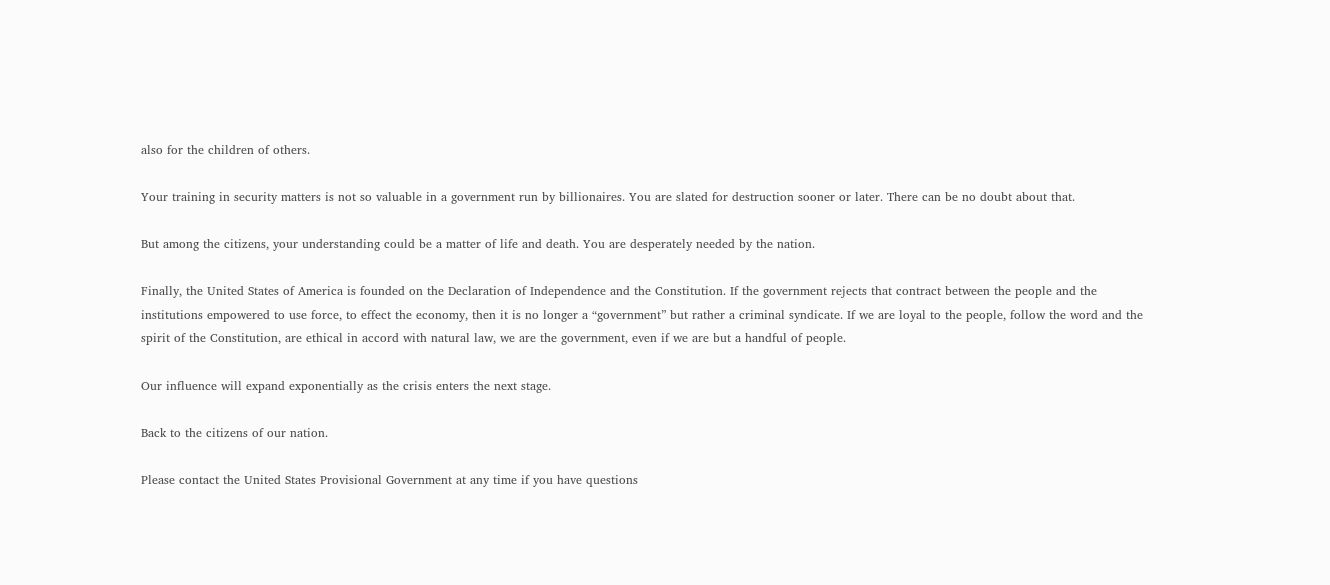also for the children of others.

Your training in security matters is not so valuable in a government run by billionaires. You are slated for destruction sooner or later. There can be no doubt about that.

But among the citizens, your understanding could be a matter of life and death. You are desperately needed by the nation.

Finally, the United States of America is founded on the Declaration of Independence and the Constitution. If the government rejects that contract between the people and the institutions empowered to use force, to effect the economy, then it is no longer a “government” but rather a criminal syndicate. If we are loyal to the people, follow the word and the spirit of the Constitution, are ethical in accord with natural law, we are the government, even if we are but a handful of people.

Our influence will expand exponentially as the crisis enters the next stage.

Back to the citizens of our nation.

Please contact the United States Provisional Government at any time if you have questions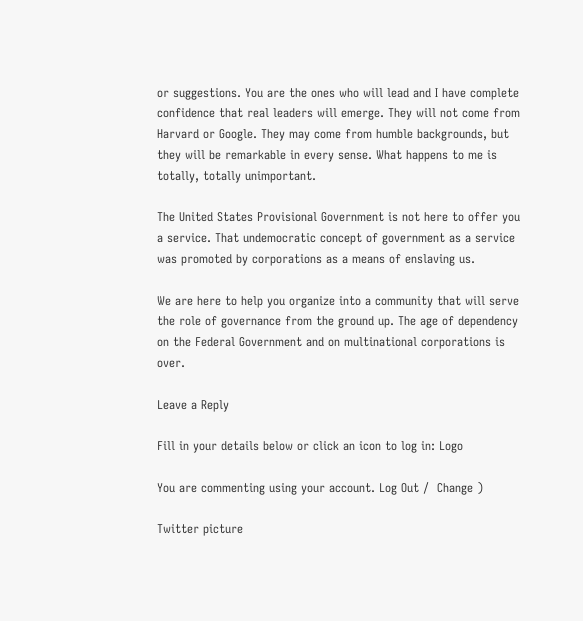or suggestions. You are the ones who will lead and I have complete confidence that real leaders will emerge. They will not come from Harvard or Google. They may come from humble backgrounds, but they will be remarkable in every sense. What happens to me is totally, totally unimportant.

The United States Provisional Government is not here to offer you a service. That undemocratic concept of government as a service was promoted by corporations as a means of enslaving us.

We are here to help you organize into a community that will serve the role of governance from the ground up. The age of dependency on the Federal Government and on multinational corporations is over.

Leave a Reply

Fill in your details below or click an icon to log in: Logo

You are commenting using your account. Log Out /  Change )

Twitter picture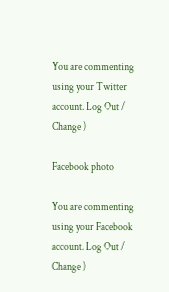You are commenting using your Twitter account. Log Out /  Change )

Facebook photo

You are commenting using your Facebook account. Log Out /  Change )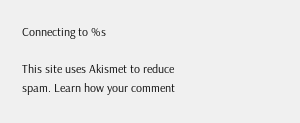Connecting to %s

This site uses Akismet to reduce spam. Learn how your comment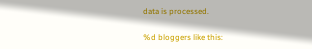data is processed.

%d bloggers like this: